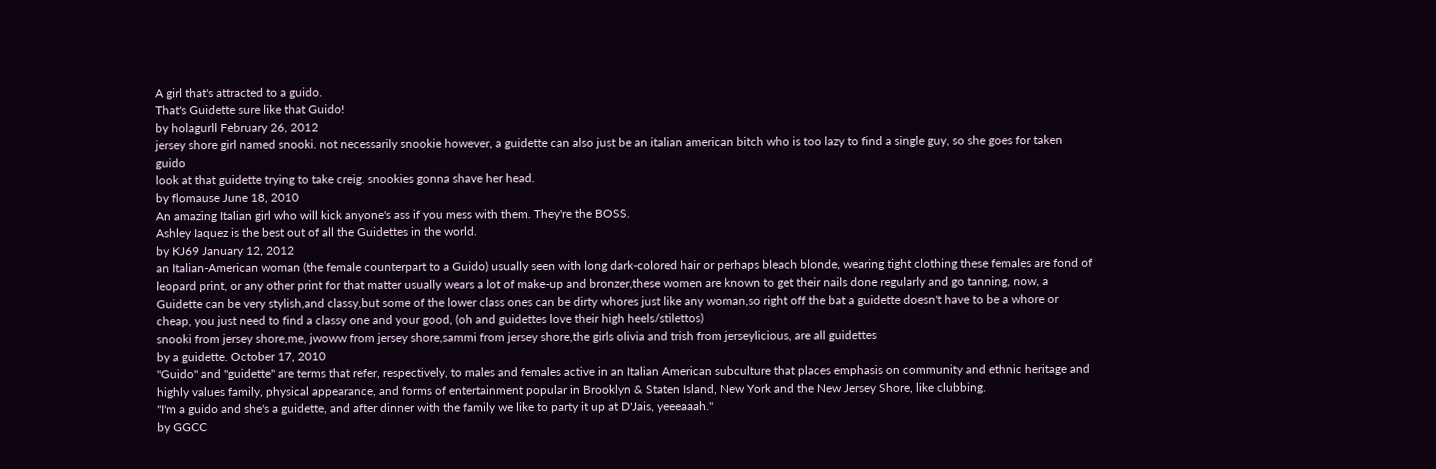A girl that's attracted to a guido.
That's Guidette sure like that Guido!
by holagurll February 26, 2012
jersey shore girl named snooki. not necessarily snookie however, a guidette can also just be an italian american bitch who is too lazy to find a single guy, so she goes for taken guido
look at that guidette trying to take creig. snookies gonna shave her head.
by flomause June 18, 2010
An amazing Italian girl who will kick anyone's ass if you mess with them. They're the BOSS.
Ashley Iaquez is the best out of all the Guidettes in the world.
by KJ69 January 12, 2012
an Italian-American woman (the female counterpart to a Guido) usually seen with long dark-colored hair or perhaps bleach blonde, wearing tight clothing these females are fond of leopard print, or any other print for that matter usually wears a lot of make-up and bronzer,these women are known to get their nails done regularly and go tanning, now, a Guidette can be very stylish,and classy,but some of the lower class ones can be dirty whores just like any woman,so right off the bat a guidette doesn't have to be a whore or cheap, you just need to find a classy one and your good, (oh and guidettes love their high heels/stilettos)
snooki from jersey shore,me, jwoww from jersey shore,sammi from jersey shore,the girls olivia and trish from jerseylicious, are all guidettes
by a guidette. October 17, 2010
"Guido" and "guidette" are terms that refer, respectively, to males and females active in an Italian American subculture that places emphasis on community and ethnic heritage and highly values family, physical appearance, and forms of entertainment popular in Brooklyn & Staten Island, New York and the New Jersey Shore, like clubbing.
"I'm a guido and she's a guidette, and after dinner with the family we like to party it up at D'Jais, yeeeaaah."
by GGCC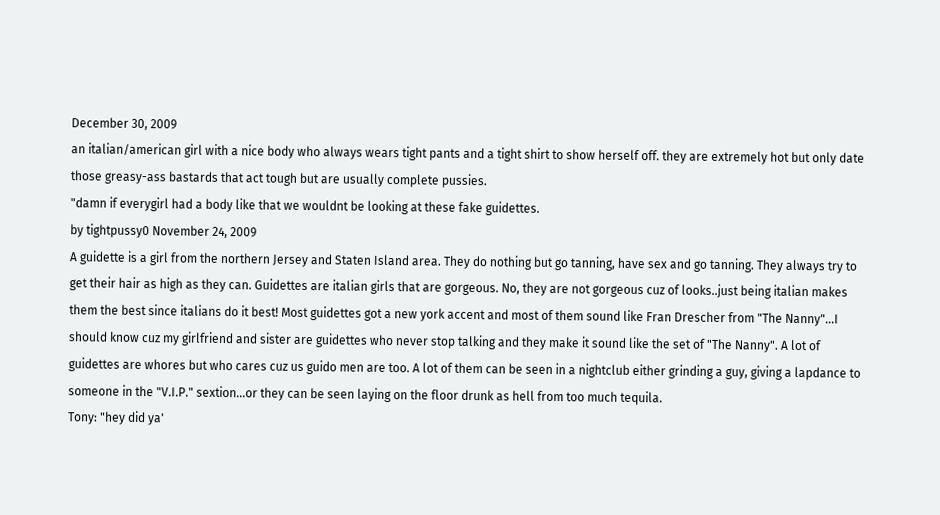December 30, 2009
an italian/american girl with a nice body who always wears tight pants and a tight shirt to show herself off. they are extremely hot but only date those greasy-ass bastards that act tough but are usually complete pussies.
"damn if everygirl had a body like that we wouldnt be looking at these fake guidettes.
by tightpussy0 November 24, 2009
A guidette is a girl from the northern Jersey and Staten Island area. They do nothing but go tanning, have sex and go tanning. They always try to get their hair as high as they can. Guidettes are italian girls that are gorgeous. No, they are not gorgeous cuz of looks..just being italian makes them the best since italians do it best! Most guidettes got a new york accent and most of them sound like Fran Drescher from "The Nanny"...I should know cuz my girlfriend and sister are guidettes who never stop talking and they make it sound like the set of "The Nanny". A lot of guidettes are whores but who cares cuz us guido men are too. A lot of them can be seen in a nightclub either grinding a guy, giving a lapdance to someone in the "V.I.P." sextion...or they can be seen laying on the floor drunk as hell from too much tequila.
Tony: "hey did ya'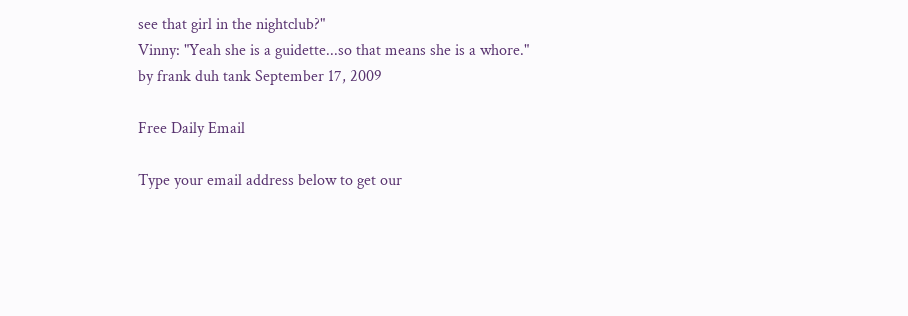see that girl in the nightclub?"
Vinny: "Yeah she is a guidette...so that means she is a whore."
by frank duh tank September 17, 2009

Free Daily Email

Type your email address below to get our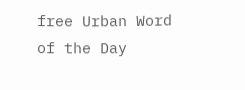free Urban Word of the Day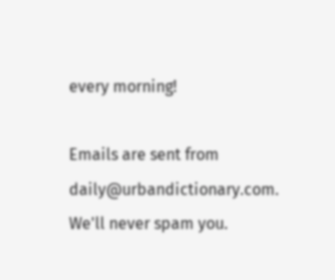every morning!

Emails are sent from daily@urbandictionary.com. We'll never spam you.